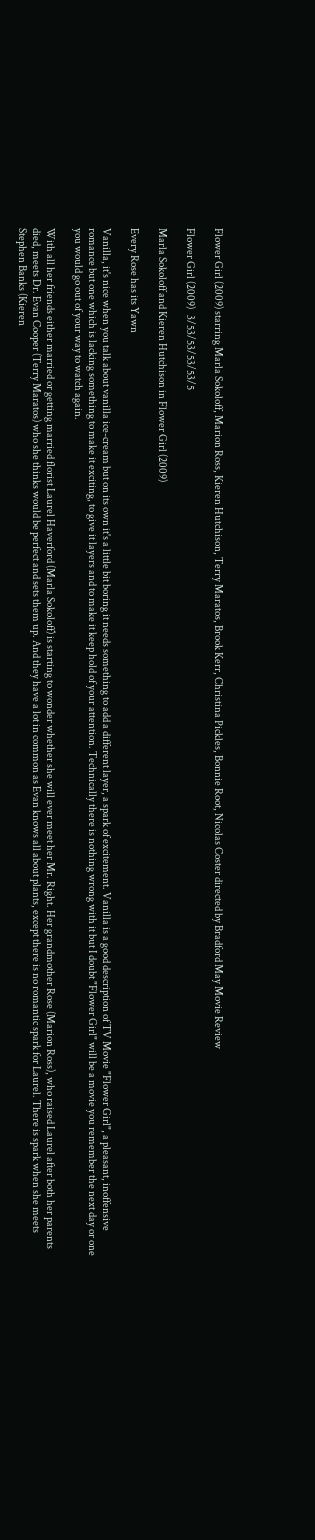Flower Girl (2009) starring Marla Sokoloff, Marion Ross, Kieren Hutchison, Terry Maratos, Brook Kerr, Christina Pickles, Bonnie Root, Nicolas Coster directed by Bradford May Movie Review

Flower Girl (2009)   3/53/53/53/53/5

Marla Sokoloff and Kieren Hutchison in Flower Girl (2009)

Every Rose has its Yawn

Vanilla, it's nice when you talk about vanilla ice-cream but on its own it's a little bit boring it needs something to add a different layer, a spark of excitement. Vanilla is a good description of TV Movie "Flower Girl", a pleasant, inoffensive romance but one which is lacking something to make it exciting, to give it layers and to make it keep hold of your attention. Technically there is nothing wrong with it but I doubt "Flower Girl" will be a movie you remember the next day or one you would go out of your way to watch again.

With all her friends either married or getting married florist Laurel Haverford (Marla Sokoloff) is starting to wonder whether she will ever meet her Mr. Right. Her grandmother Rose (Marion Ross), who raised Laurel after both her parents died, meets Dr. Evan Cooper (Terry Maratos) who she thinks would be perfect and sets them up. And they have a lot in common as Evan knows all about plants, except there is no romantic spark for Laurel. There is spark when she meets Stephen Banks (Kieren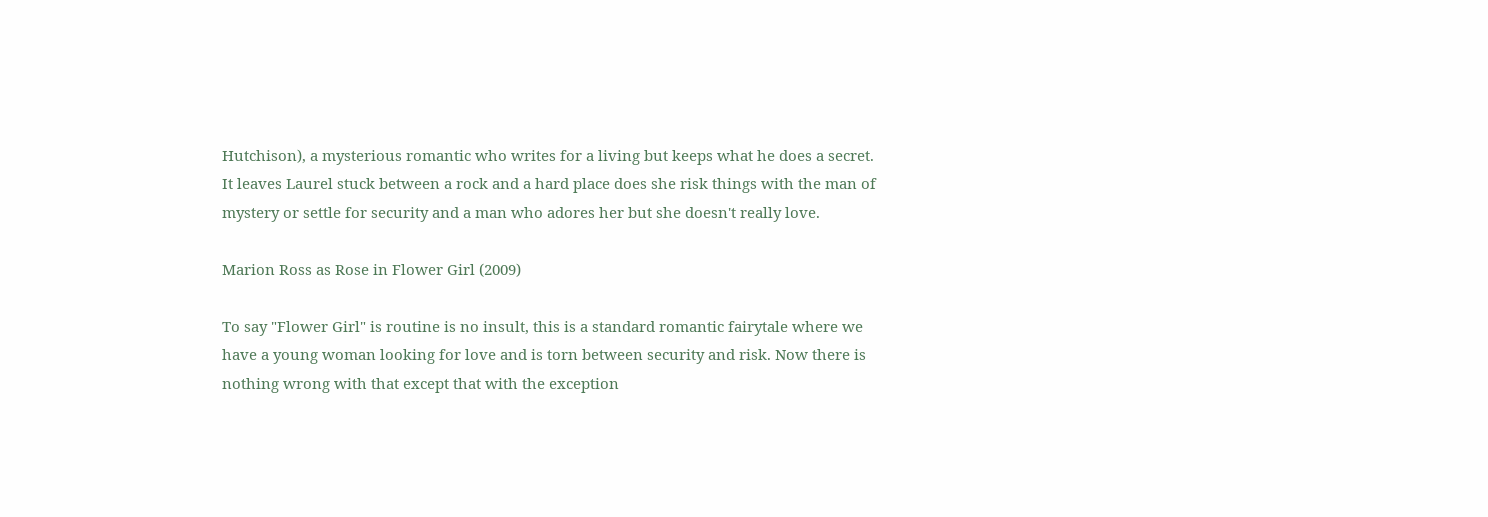Hutchison), a mysterious romantic who writes for a living but keeps what he does a secret. It leaves Laurel stuck between a rock and a hard place does she risk things with the man of mystery or settle for security and a man who adores her but she doesn't really love.

Marion Ross as Rose in Flower Girl (2009)

To say "Flower Girl" is routine is no insult, this is a standard romantic fairytale where we have a young woman looking for love and is torn between security and risk. Now there is nothing wrong with that except that with the exception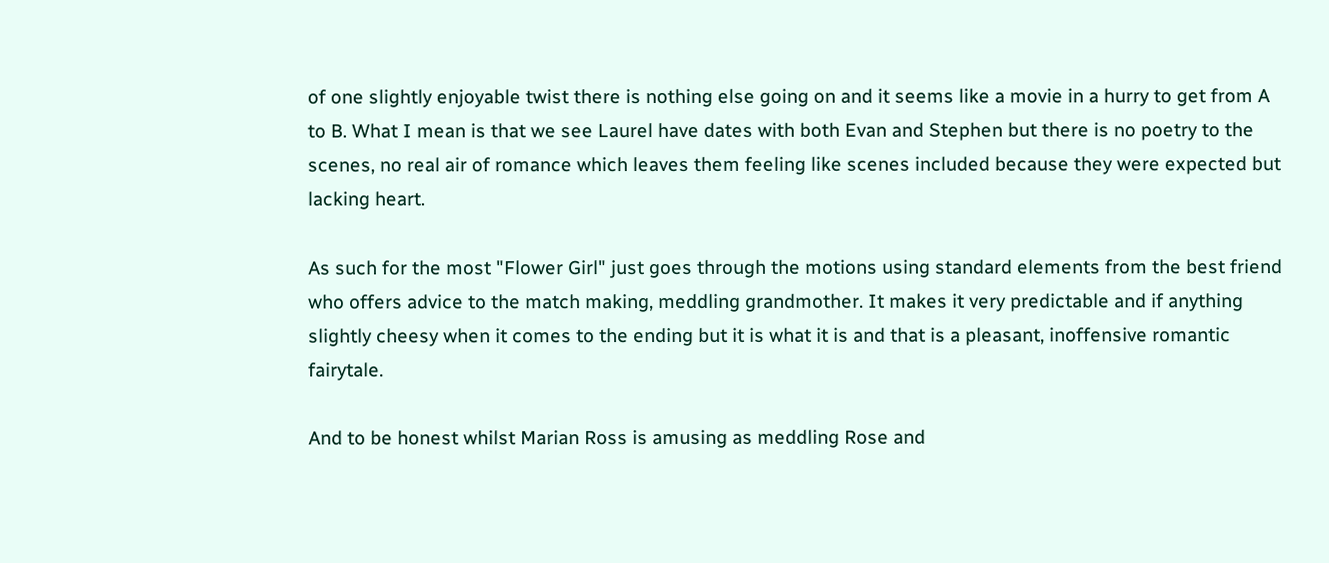of one slightly enjoyable twist there is nothing else going on and it seems like a movie in a hurry to get from A to B. What I mean is that we see Laurel have dates with both Evan and Stephen but there is no poetry to the scenes, no real air of romance which leaves them feeling like scenes included because they were expected but lacking heart.

As such for the most "Flower Girl" just goes through the motions using standard elements from the best friend who offers advice to the match making, meddling grandmother. It makes it very predictable and if anything slightly cheesy when it comes to the ending but it is what it is and that is a pleasant, inoffensive romantic fairytale.

And to be honest whilst Marian Ross is amusing as meddling Rose and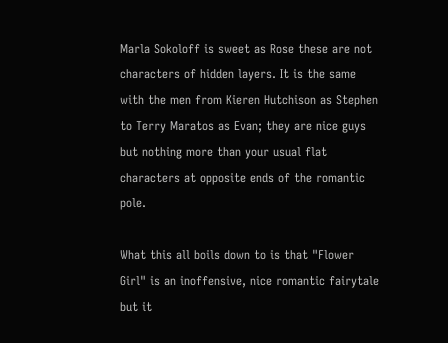Marla Sokoloff is sweet as Rose these are not characters of hidden layers. It is the same with the men from Kieren Hutchison as Stephen to Terry Maratos as Evan; they are nice guys but nothing more than your usual flat characters at opposite ends of the romantic pole.

What this all boils down to is that "Flower Girl" is an inoffensive, nice romantic fairytale but it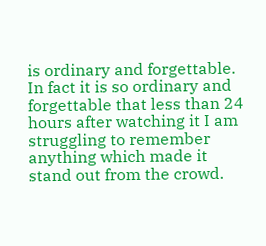is ordinary and forgettable. In fact it is so ordinary and forgettable that less than 24 hours after watching it I am struggling to remember anything which made it stand out from the crowd.